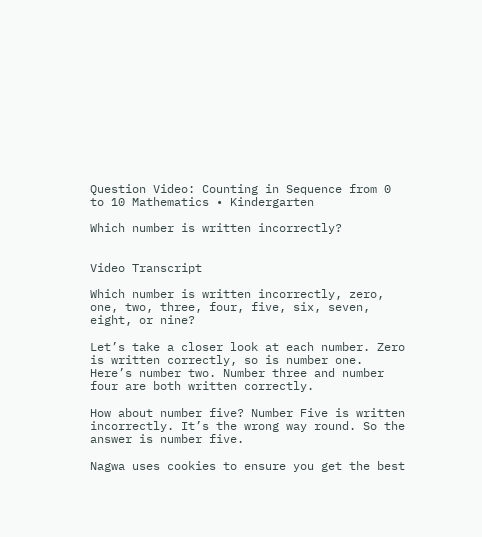Question Video: Counting in Sequence from 0 to 10 Mathematics • Kindergarten

Which number is written incorrectly?


Video Transcript

Which number is written incorrectly, zero, one, two, three, four, five, six, seven, eight, or nine?

Let’s take a closer look at each number. Zero is written correctly, so is number one. Here’s number two. Number three and number four are both written correctly.

How about number five? Number Five is written incorrectly. It’s the wrong way round. So the answer is number five.

Nagwa uses cookies to ensure you get the best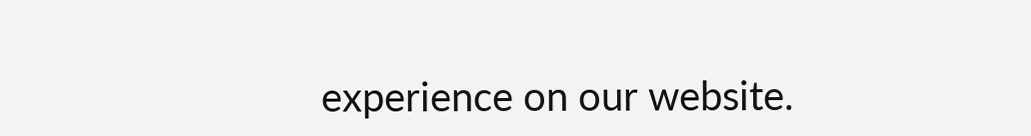experience on our website.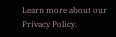Learn more about our Privacy Policy.